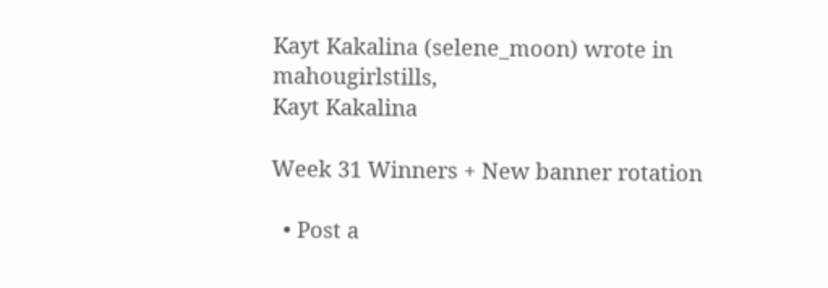Kayt Kakalina (selene_moon) wrote in mahougirlstills,
Kayt Kakalina

Week 31 Winners + New banner rotation

  • Post a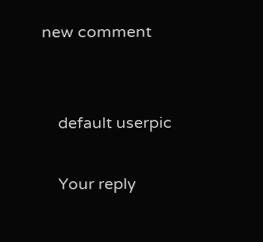new comment


    default userpic

    Your reply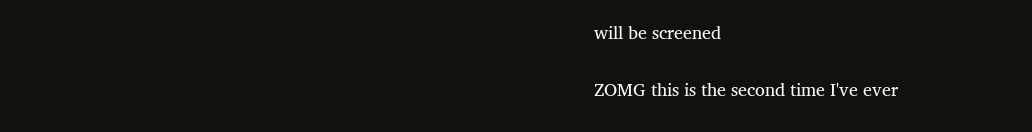will be screened

ZOMG this is the second time I've ever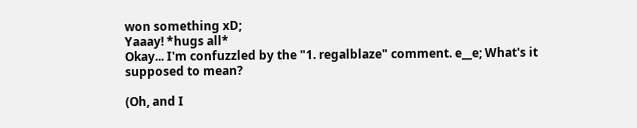won something xD;
Yaaay! *hugs all*
Okay... I'm confuzzled by the "1. regalblaze" comment. e__e; What's it supposed to mean?

(Oh, and I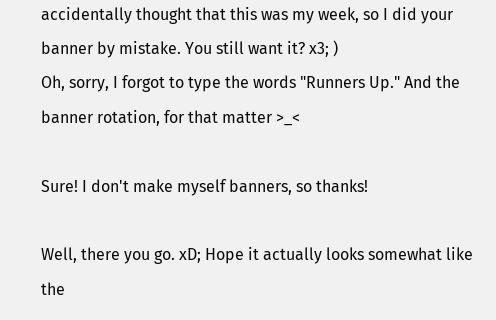accidentally thought that this was my week, so I did your banner by mistake. You still want it? x3; )
Oh, sorry, I forgot to type the words "Runners Up." And the banner rotation, for that matter >_<

Sure! I don't make myself banners, so thanks!

Well, there you go. xD; Hope it actually looks somewhat like the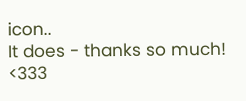icon..
It does - thanks so much! <333